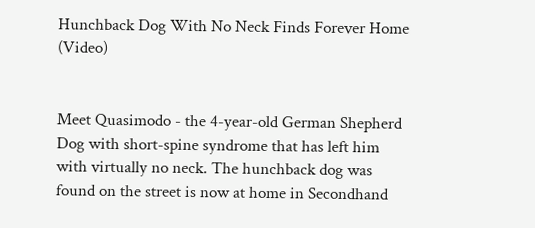Hunchback Dog With No Neck Finds Forever Home (Video)


Meet Quasimodo - the 4-year-old German Shepherd Dog with short-spine syndrome that has left him with virtually no neck. The hunchback dog was found on the street is now at home in Secondhand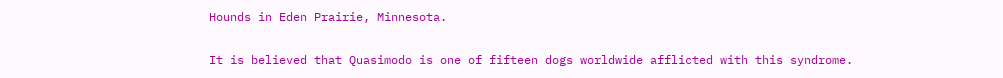Hounds in Eden Prairie, Minnesota.

It is believed that Quasimodo is one of fifteen dogs worldwide afflicted with this syndrome.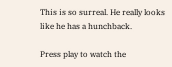This is so surreal. He really looks like he has a hunchback.

Press play to watch the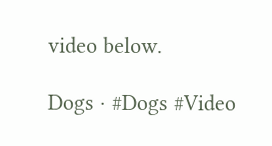video below.

Dogs · #Dogs #Video